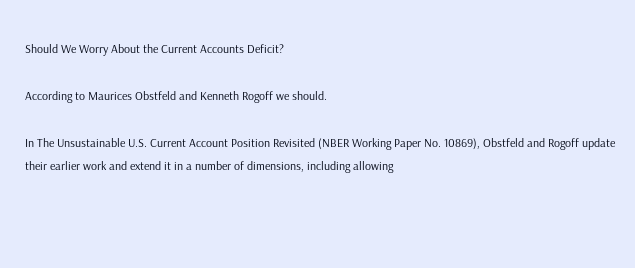Should We Worry About the Current Accounts Deficit?

According to Maurices Obstfeld and Kenneth Rogoff we should.

In The Unsustainable U.S. Current Account Position Revisited (NBER Working Paper No. 10869), Obstfeld and Rogoff update their earlier work and extend it in a number of dimensions, including allowing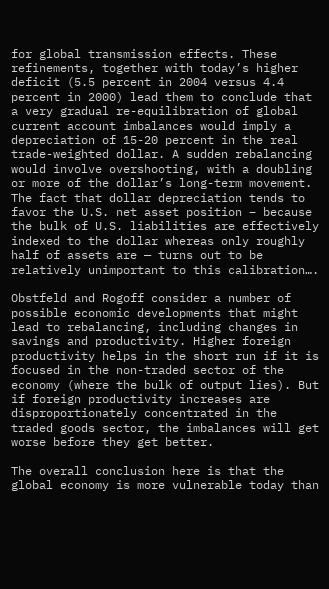for global transmission effects. These refinements, together with today’s higher deficit (5.5 percent in 2004 versus 4.4 percent in 2000) lead them to conclude that a very gradual re-equilibration of global current account imbalances would imply a depreciation of 15-20 percent in the real trade-weighted dollar. A sudden rebalancing would involve overshooting, with a doubling or more of the dollar’s long-term movement. The fact that dollar depreciation tends to favor the U.S. net asset position – because the bulk of U.S. liabilities are effectively indexed to the dollar whereas only roughly half of assets are — turns out to be relatively unimportant to this calibration….

Obstfeld and Rogoff consider a number of possible economic developments that might lead to rebalancing, including changes in savings and productivity. Higher foreign productivity helps in the short run if it is focused in the non-traded sector of the economy (where the bulk of output lies). But if foreign productivity increases are disproportionately concentrated in the traded goods sector, the imbalances will get worse before they get better.

The overall conclusion here is that the global economy is more vulnerable today than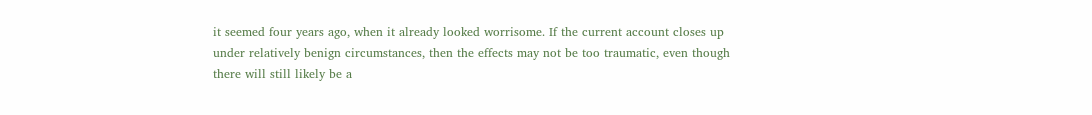it seemed four years ago, when it already looked worrisome. If the current account closes up under relatively benign circumstances, then the effects may not be too traumatic, even though there will still likely be a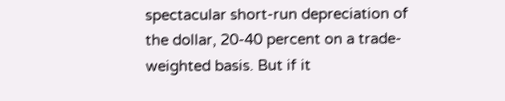spectacular short-run depreciation of the dollar, 20-40 percent on a trade-weighted basis. But if it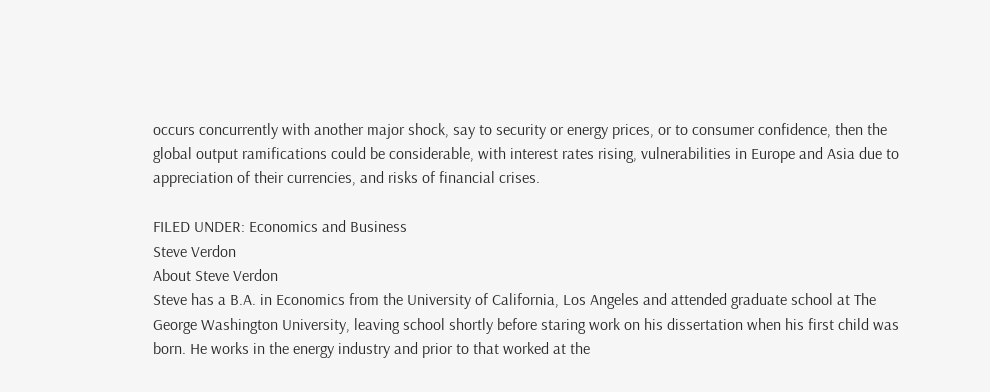occurs concurrently with another major shock, say to security or energy prices, or to consumer confidence, then the global output ramifications could be considerable, with interest rates rising, vulnerabilities in Europe and Asia due to appreciation of their currencies, and risks of financial crises.

FILED UNDER: Economics and Business
Steve Verdon
About Steve Verdon
Steve has a B.A. in Economics from the University of California, Los Angeles and attended graduate school at The George Washington University, leaving school shortly before staring work on his dissertation when his first child was born. He works in the energy industry and prior to that worked at the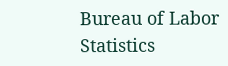Bureau of Labor Statistics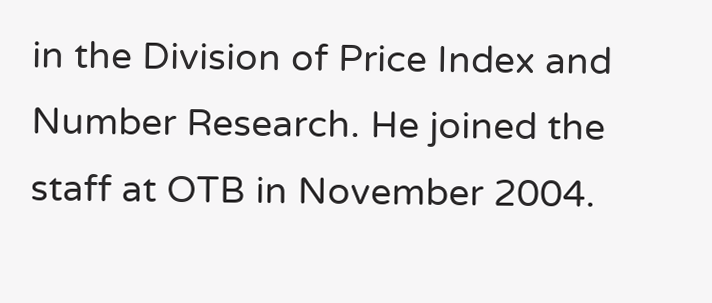in the Division of Price Index and Number Research. He joined the staff at OTB in November 2004.